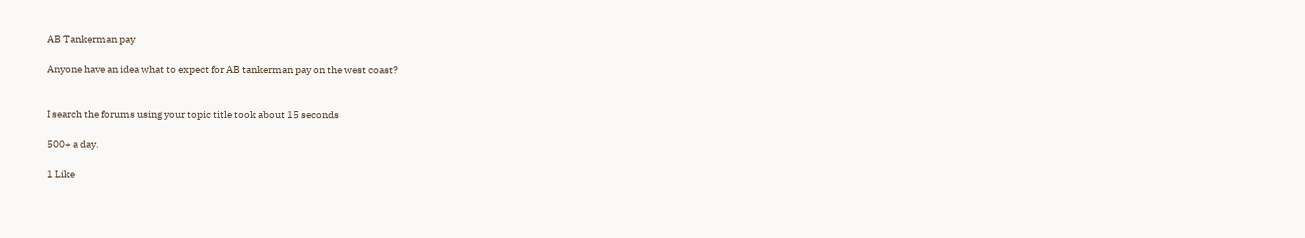AB Tankerman pay

Anyone have an idea what to expect for AB tankerman pay on the west coast?


I search the forums using your topic title took about 15 seconds

500+ a day.

1 Like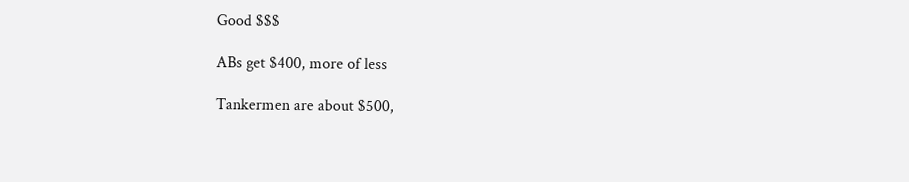Good $$$

ABs get $400, more of less

Tankermen are about $500,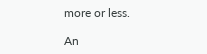more or less.

An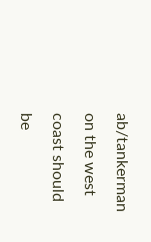ab/tankerman on the west coast should be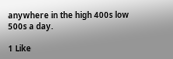anywhere in the high 400s low 500s a day.

1 Like